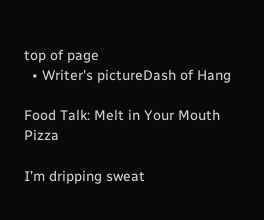top of page
  • Writer's pictureDash of Hang

Food Talk: Melt in Your Mouth Pizza

I’m dripping sweat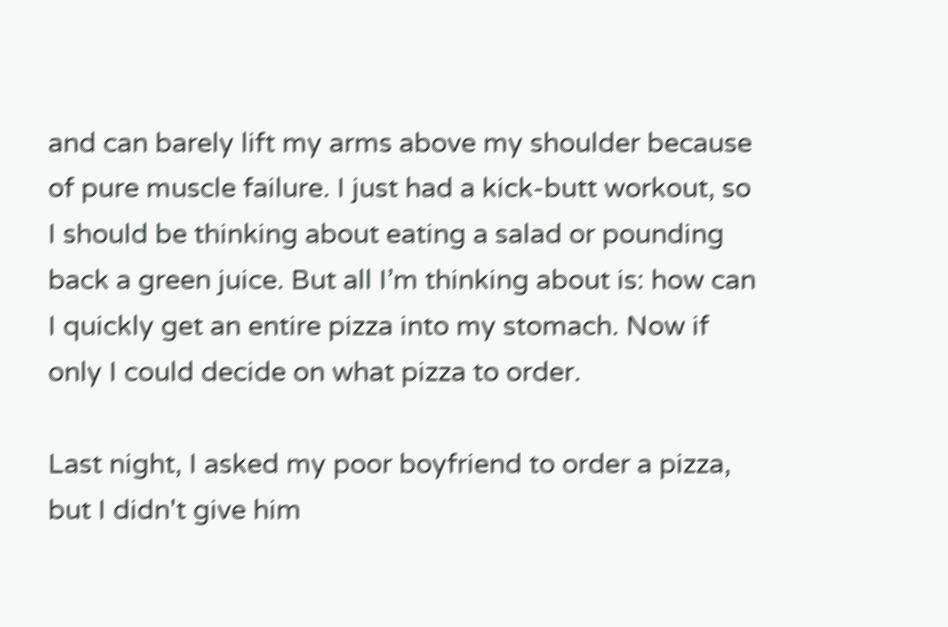and can barely lift my arms above my shoulder because of pure muscle failure. I just had a kick-butt workout, so I should be thinking about eating a salad or pounding back a green juice. But all I’m thinking about is: how can I quickly get an entire pizza into my stomach. Now if only I could decide on what pizza to order.

Last night, I asked my poor boyfriend to order a pizza, but I didn't give him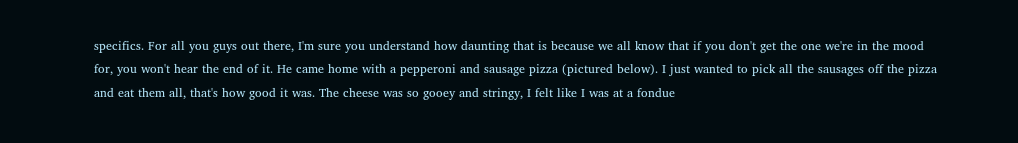specifics. For all you guys out there, I'm sure you understand how daunting that is because we all know that if you don't get the one we're in the mood for, you won't hear the end of it. He came home with a pepperoni and sausage pizza (pictured below). I just wanted to pick all the sausages off the pizza and eat them all, that's how good it was. The cheese was so gooey and stringy, I felt like I was at a fondue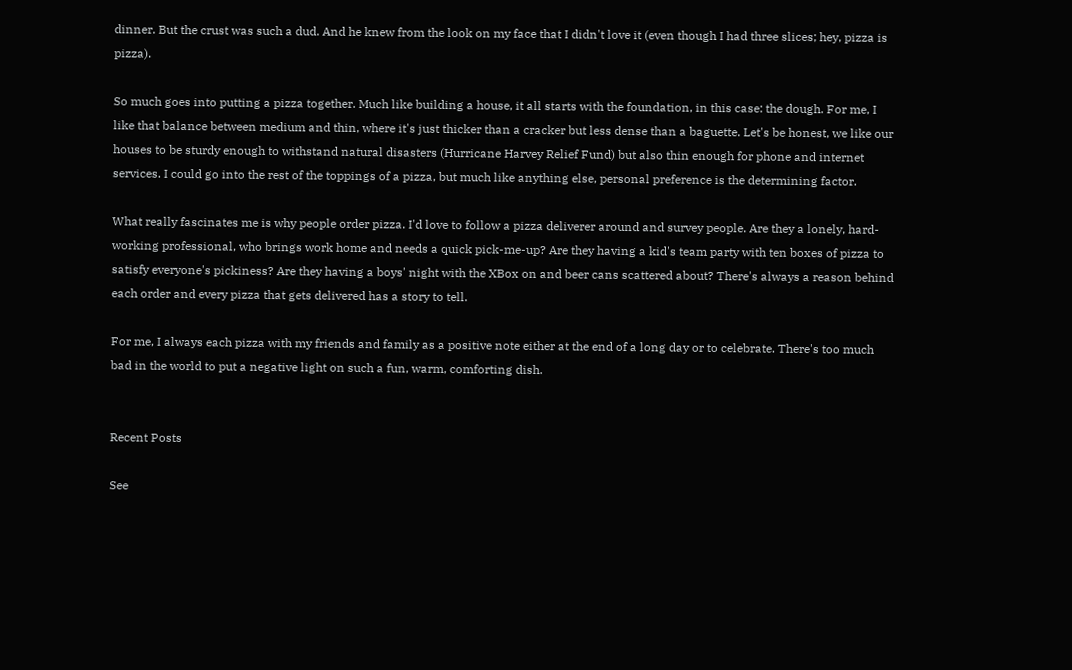dinner. But the crust was such a dud. And he knew from the look on my face that I didn't love it (even though I had three slices; hey, pizza is pizza).

So much goes into putting a pizza together. Much like building a house, it all starts with the foundation, in this case: the dough. For me, I like that balance between medium and thin, where it's just thicker than a cracker but less dense than a baguette. Let's be honest, we like our houses to be sturdy enough to withstand natural disasters (Hurricane Harvey Relief Fund) but also thin enough for phone and internet services. I could go into the rest of the toppings of a pizza, but much like anything else, personal preference is the determining factor.

What really fascinates me is why people order pizza. I'd love to follow a pizza deliverer around and survey people. Are they a lonely, hard-working professional, who brings work home and needs a quick pick-me-up? Are they having a kid's team party with ten boxes of pizza to satisfy everyone's pickiness? Are they having a boys' night with the XBox on and beer cans scattered about? There's always a reason behind each order and every pizza that gets delivered has a story to tell.

For me, I always each pizza with my friends and family as a positive note either at the end of a long day or to celebrate. There's too much bad in the world to put a negative light on such a fun, warm, comforting dish.


Recent Posts

See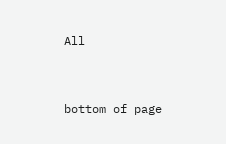All


bottom of page